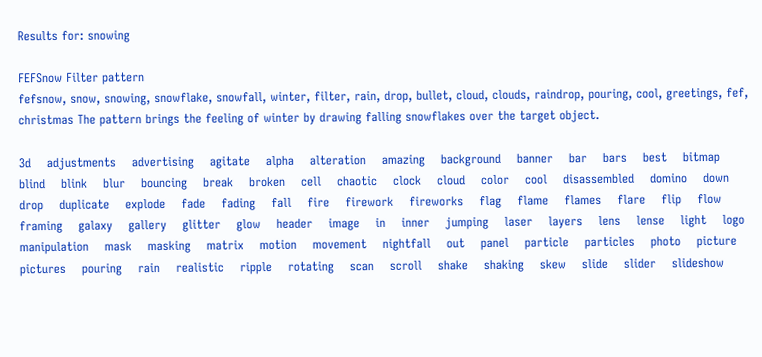Results for: snowing

FEFSnow Filter pattern
fefsnow, snow, snowing, snowflake, snowfall, winter, filter, rain, drop, bullet, cloud, clouds, raindrop, pouring, cool, greetings, fef, christmas The pattern brings the feeling of winter by drawing falling snowflakes over the target object.

3d    adjustments    advertising    agitate    alpha    alteration    amazing    background    banner    bar    bars    best    bitmap    blind    blink    blur    bouncing    break    broken    cell    chaotic    clock    cloud    color    cool    disassembled    domino    down    drop    duplicate    explode    fade    fading    fall    fire    firework    fireworks    flag    flame    flames    flare    flip    flow    framing    galaxy    gallery    glitter    glow    header    image    in    inner    jumping    laser    layers    lens    lense    light    logo    manipulation    mask    masking    matrix    motion    movement    nightfall    out    panel    particle    particles    photo    picture    pictures    pouring    rain    realistic    ripple    rotating    scan    scroll    shake    shaking    skew    slide    slider    slideshow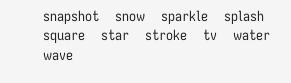snapshot    snow    sparkle    splash    square    star    stroke    tv    water    wave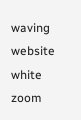waving    website    white    zoom